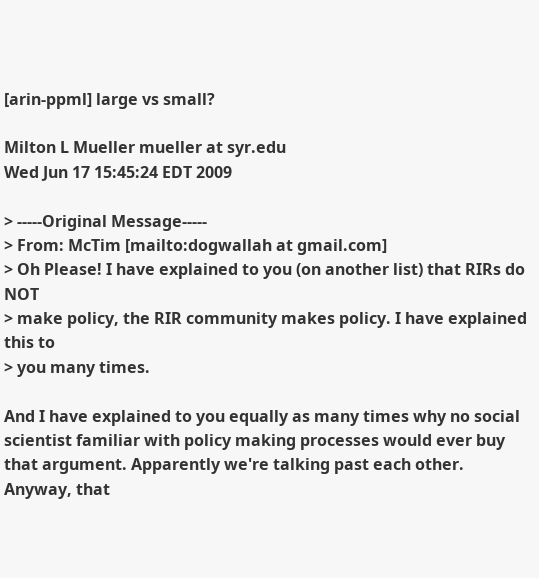[arin-ppml] large vs small?

Milton L Mueller mueller at syr.edu
Wed Jun 17 15:45:24 EDT 2009

> -----Original Message-----
> From: McTim [mailto:dogwallah at gmail.com]
> Oh Please! I have explained to you (on another list) that RIRs do NOT
> make policy, the RIR community makes policy. I have explained this to
> you many times.

And I have explained to you equally as many times why no social scientist familiar with policy making processes would ever buy that argument. Apparently we're talking past each other. Anyway, that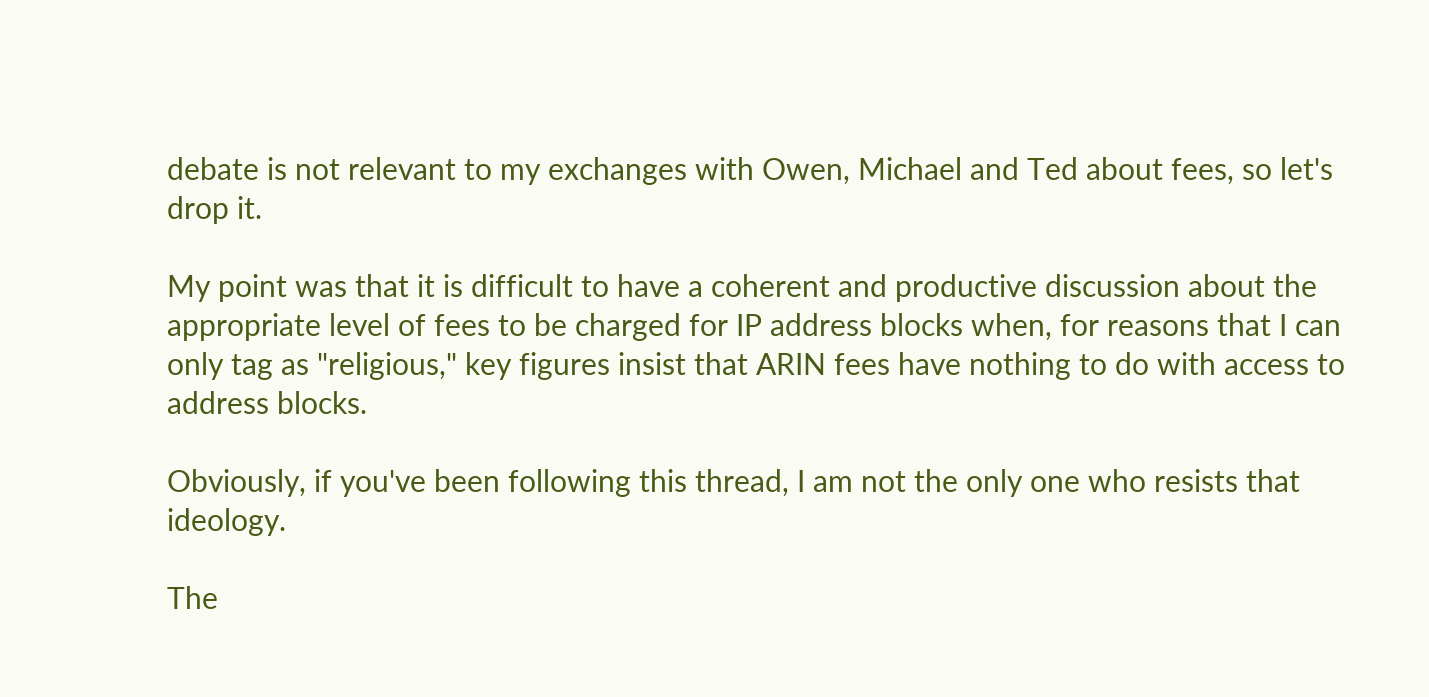debate is not relevant to my exchanges with Owen, Michael and Ted about fees, so let's drop it.

My point was that it is difficult to have a coherent and productive discussion about the appropriate level of fees to be charged for IP address blocks when, for reasons that I can only tag as "religious," key figures insist that ARIN fees have nothing to do with access to address blocks.

Obviously, if you've been following this thread, I am not the only one who resists that ideology.

The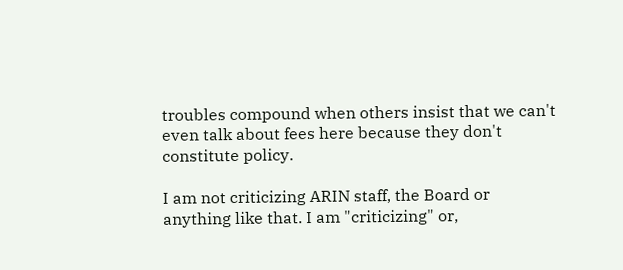troubles compound when others insist that we can't even talk about fees here because they don't constitute policy.

I am not criticizing ARIN staff, the Board or anything like that. I am "criticizing" or,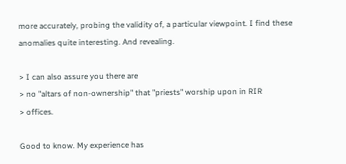more accurately, probing the validity of, a particular viewpoint. I find these anomalies quite interesting. And revealing.

> I can also assure you there are
> no "altars of non-ownership" that "priests" worship upon in RIR
> offices.

Good to know. My experience has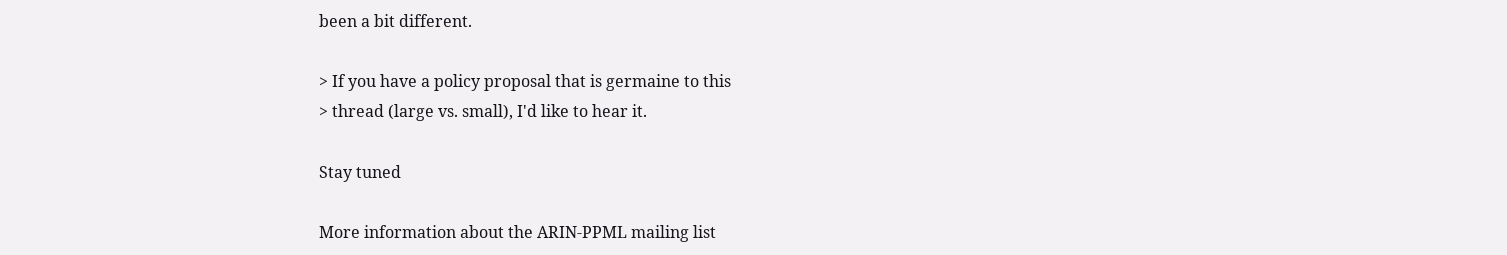been a bit different.

> If you have a policy proposal that is germaine to this
> thread (large vs. small), I'd like to hear it.

Stay tuned

More information about the ARIN-PPML mailing list